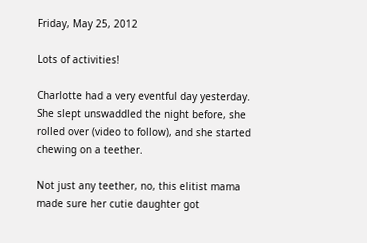Friday, May 25, 2012

Lots of activities!

Charlotte had a very eventful day yesterday. She slept unswaddled the night before, she rolled over (video to follow), and she started chewing on a teether.

Not just any teether, no, this elitist mama made sure her cutie daughter got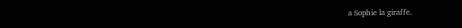a Sophie la giraffe.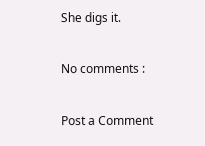She digs it.

No comments :

Post a Comment